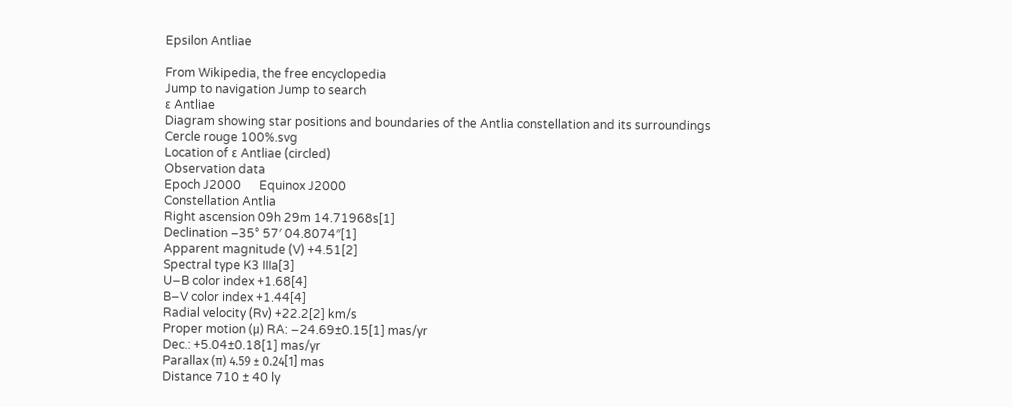Epsilon Antliae

From Wikipedia, the free encyclopedia
Jump to navigation Jump to search
ε Antliae
Diagram showing star positions and boundaries of the Antlia constellation and its surroundings
Cercle rouge 100%.svg
Location of ε Antliae (circled)
Observation data
Epoch J2000      Equinox J2000
Constellation Antlia
Right ascension 09h 29m 14.71968s[1]
Declination –35° 57′ 04.8074″[1]
Apparent magnitude (V) +4.51[2]
Spectral type K3 IIIa[3]
U−B color index +1.68[4]
B−V color index +1.44[4]
Radial velocity (Rv) +22.2[2] km/s
Proper motion (μ) RA: −24.69±0.15[1] mas/yr
Dec.: +5.04±0.18[1] mas/yr
Parallax (π) 4.59 ± 0.24[1] mas
Distance 710 ± 40 ly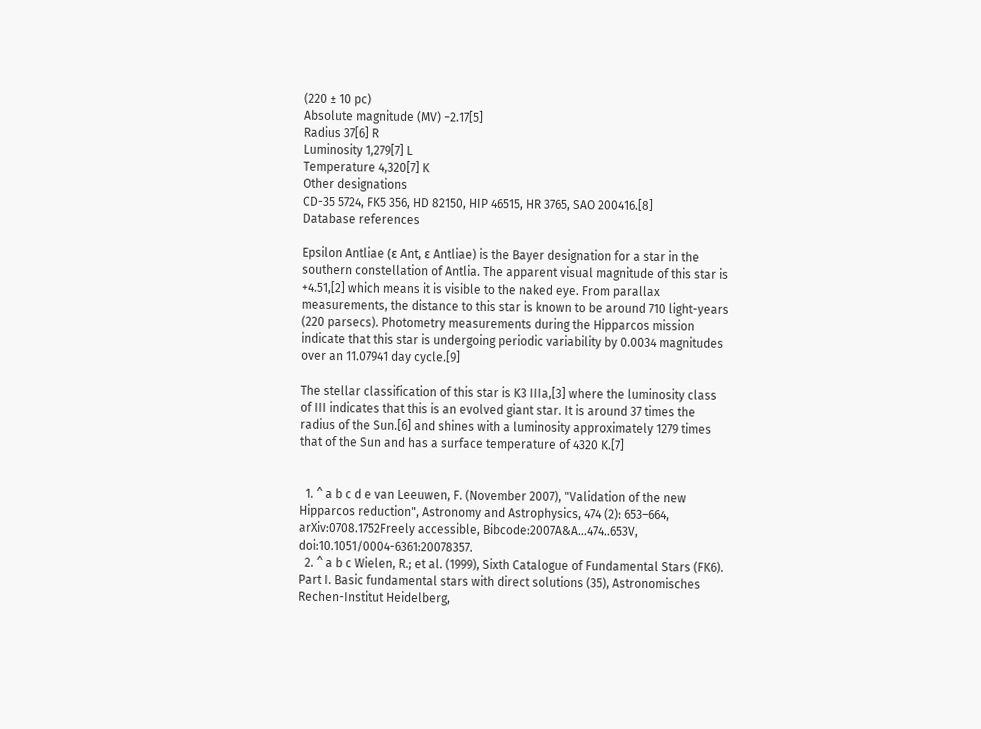(220 ± 10 pc)
Absolute magnitude (MV) −2.17[5]
Radius 37[6] R
Luminosity 1,279[7] L
Temperature 4,320[7] K
Other designations
CD-35 5724, FK5 356, HD 82150, HIP 46515, HR 3765, SAO 200416.[8]
Database references

Epsilon Antliae (ε Ant, ε Antliae) is the Bayer designation for a star in the southern constellation of Antlia. The apparent visual magnitude of this star is +4.51,[2] which means it is visible to the naked eye. From parallax measurements, the distance to this star is known to be around 710 light-years (220 parsecs). Photometry measurements during the Hipparcos mission indicate that this star is undergoing periodic variability by 0.0034 magnitudes over an 11.07941 day cycle.[9]

The stellar classification of this star is K3 IIIa,[3] where the luminosity class of III indicates that this is an evolved giant star. It is around 37 times the radius of the Sun.[6] and shines with a luminosity approximately 1279 times that of the Sun and has a surface temperature of 4320 K.[7]


  1. ^ a b c d e van Leeuwen, F. (November 2007), "Validation of the new Hipparcos reduction", Astronomy and Astrophysics, 474 (2): 653–664, arXiv:0708.1752Freely accessible, Bibcode:2007A&A...474..653V, doi:10.1051/0004-6361:20078357.
  2. ^ a b c Wielen, R.; et al. (1999), Sixth Catalogue of Fundamental Stars (FK6). Part I. Basic fundamental stars with direct solutions (35), Astronomisches Rechen-Institut Heidelberg,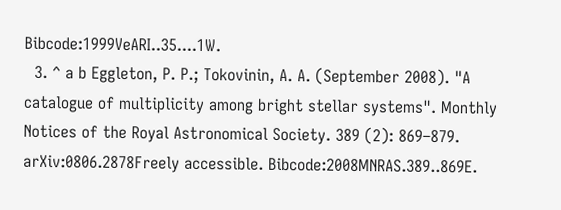Bibcode:1999VeARI..35....1W.
  3. ^ a b Eggleton, P. P.; Tokovinin, A. A. (September 2008). "A catalogue of multiplicity among bright stellar systems". Monthly Notices of the Royal Astronomical Society. 389 (2): 869–879. arXiv:0806.2878Freely accessible. Bibcode:2008MNRAS.389..869E.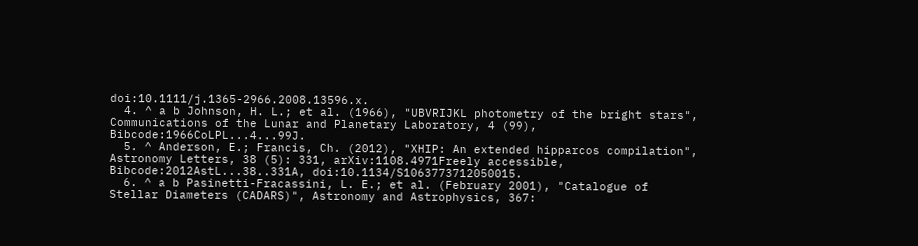doi:10.1111/j.1365-2966.2008.13596.x.
  4. ^ a b Johnson, H. L.; et al. (1966), "UBVRIJKL photometry of the bright stars", Communications of the Lunar and Planetary Laboratory, 4 (99), Bibcode:1966CoLPL...4...99J.
  5. ^ Anderson, E.; Francis, Ch. (2012), "XHIP: An extended hipparcos compilation", Astronomy Letters, 38 (5): 331, arXiv:1108.4971Freely accessible, Bibcode:2012AstL...38..331A, doi:10.1134/S1063773712050015.
  6. ^ a b Pasinetti-Fracassini, L. E.; et al. (February 2001), "Catalogue of Stellar Diameters (CADARS)", Astronomy and Astrophysics, 367: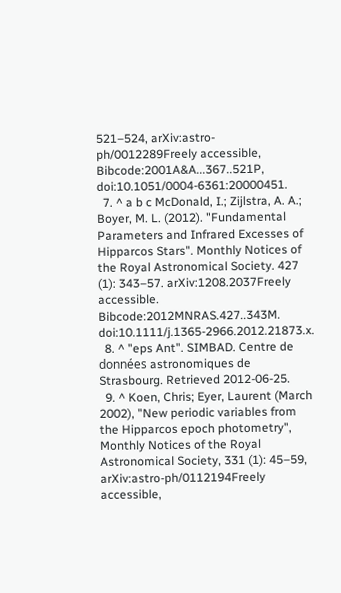521–524, arXiv:astro-ph/0012289Freely accessible, Bibcode:2001A&A...367..521P, doi:10.1051/0004-6361:20000451.
  7. ^ a b c McDonald, I.; Zijlstra, A. A.; Boyer, M. L. (2012). "Fundamental Parameters and Infrared Excesses of Hipparcos Stars". Monthly Notices of the Royal Astronomical Society. 427 (1): 343–57. arXiv:1208.2037Freely accessible. Bibcode:2012MNRAS.427..343M. doi:10.1111/j.1365-2966.2012.21873.x.
  8. ^ "eps Ant". SIMBAD. Centre de données astronomiques de Strasbourg. Retrieved 2012-06-25.
  9. ^ Koen, Chris; Eyer, Laurent (March 2002), "New periodic variables from the Hipparcos epoch photometry", Monthly Notices of the Royal Astronomical Society, 331 (1): 45–59, arXiv:astro-ph/0112194Freely accessible,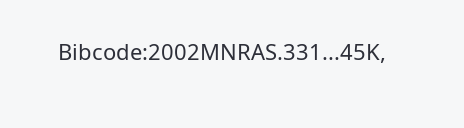Bibcode:2002MNRAS.331...45K,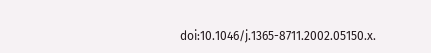doi:10.1046/j.1365-8711.2002.05150.x.